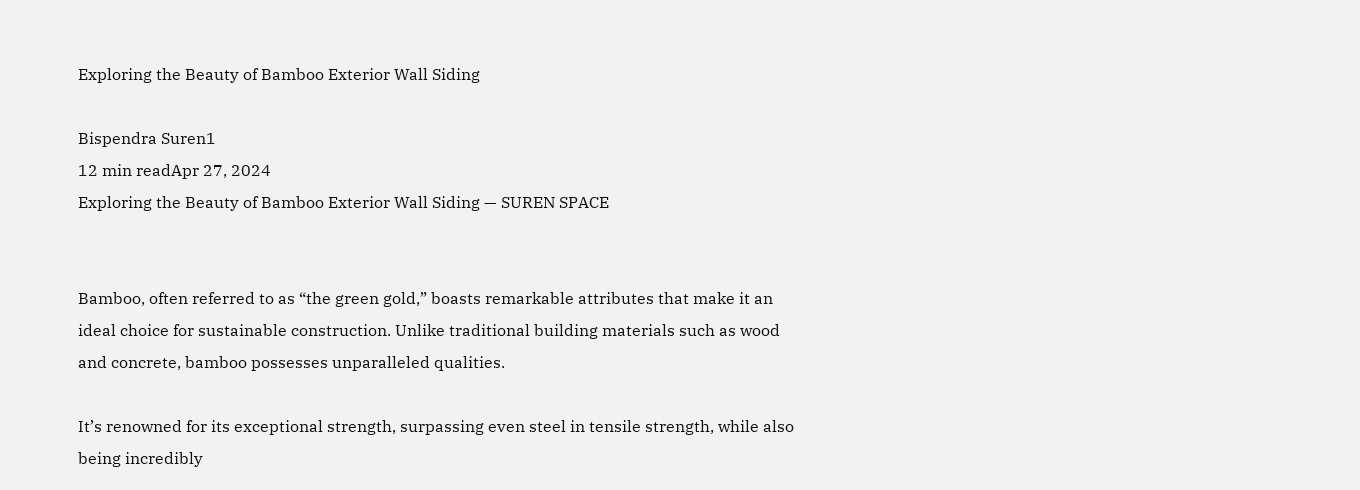Exploring the Beauty of Bamboo Exterior Wall Siding

Bispendra Suren1
12 min readApr 27, 2024
Exploring the Beauty of Bamboo Exterior Wall Siding — SUREN SPACE


Bamboo, often referred to as “the green gold,” boasts remarkable attributes that make it an ideal choice for sustainable construction. Unlike traditional building materials such as wood and concrete, bamboo possesses unparalleled qualities.

It’s renowned for its exceptional strength, surpassing even steel in tensile strength, while also being incredibly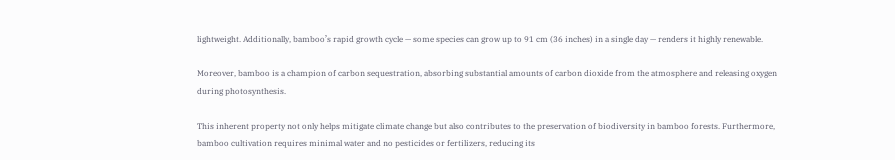lightweight. Additionally, bamboo’s rapid growth cycle — some species can grow up to 91 cm (36 inches) in a single day — renders it highly renewable.

Moreover, bamboo is a champion of carbon sequestration, absorbing substantial amounts of carbon dioxide from the atmosphere and releasing oxygen during photosynthesis.

This inherent property not only helps mitigate climate change but also contributes to the preservation of biodiversity in bamboo forests. Furthermore, bamboo cultivation requires minimal water and no pesticides or fertilizers, reducing its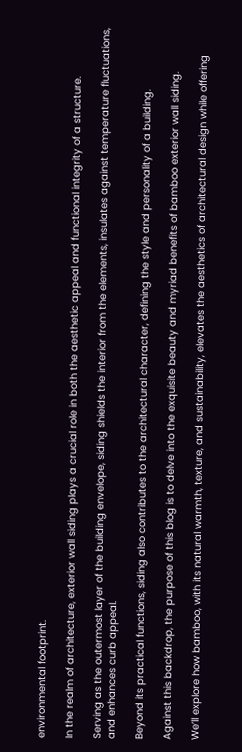environmental footprint.

In the realm of architecture, exterior wall siding plays a crucial role in both the aesthetic appeal and functional integrity of a structure.

Serving as the outermost layer of the building envelope, siding shields the interior from the elements, insulates against temperature fluctuations, and enhances curb appeal.

Beyond its practical functions, siding also contributes to the architectural character, defining the style and personality of a building.

Against this backdrop, the purpose of this blog is to delve into the exquisite beauty and myriad benefits of bamboo exterior wall siding.

We’ll explore how bamboo, with its natural warmth, texture, and sustainability, elevates the aesthetics of architectural design while offering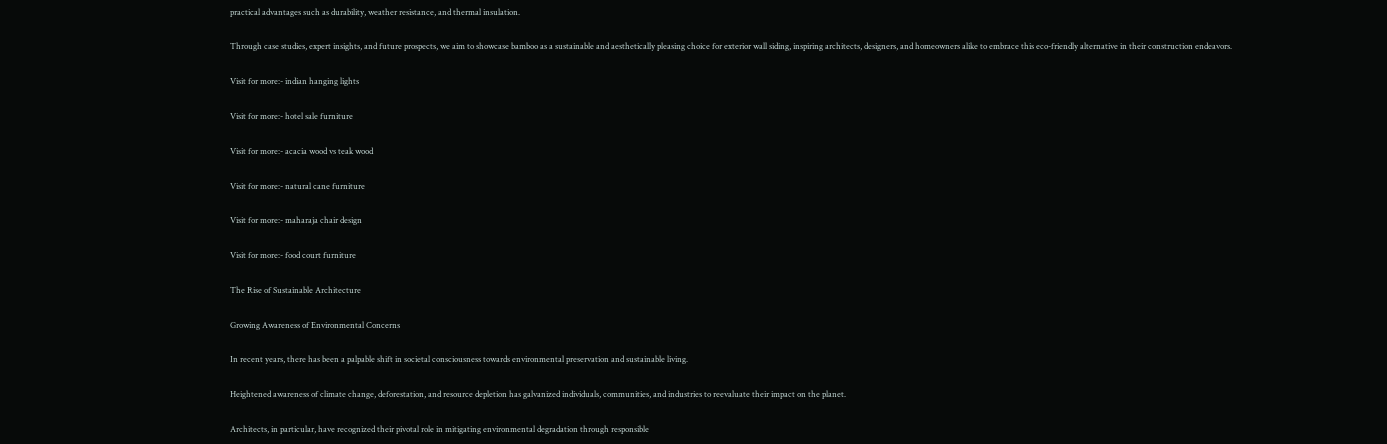practical advantages such as durability, weather resistance, and thermal insulation.

Through case studies, expert insights, and future prospects, we aim to showcase bamboo as a sustainable and aesthetically pleasing choice for exterior wall siding, inspiring architects, designers, and homeowners alike to embrace this eco-friendly alternative in their construction endeavors.

Visit for more:- indian hanging lights

Visit for more:- hotel sale furniture

Visit for more:- acacia wood vs teak wood

Visit for more:- natural cane furniture

Visit for more:- maharaja chair design

Visit for more:- food court furniture

The Rise of Sustainable Architecture

Growing Awareness of Environmental Concerns

In recent years, there has been a palpable shift in societal consciousness towards environmental preservation and sustainable living.

Heightened awareness of climate change, deforestation, and resource depletion has galvanized individuals, communities, and industries to reevaluate their impact on the planet.

Architects, in particular, have recognized their pivotal role in mitigating environmental degradation through responsible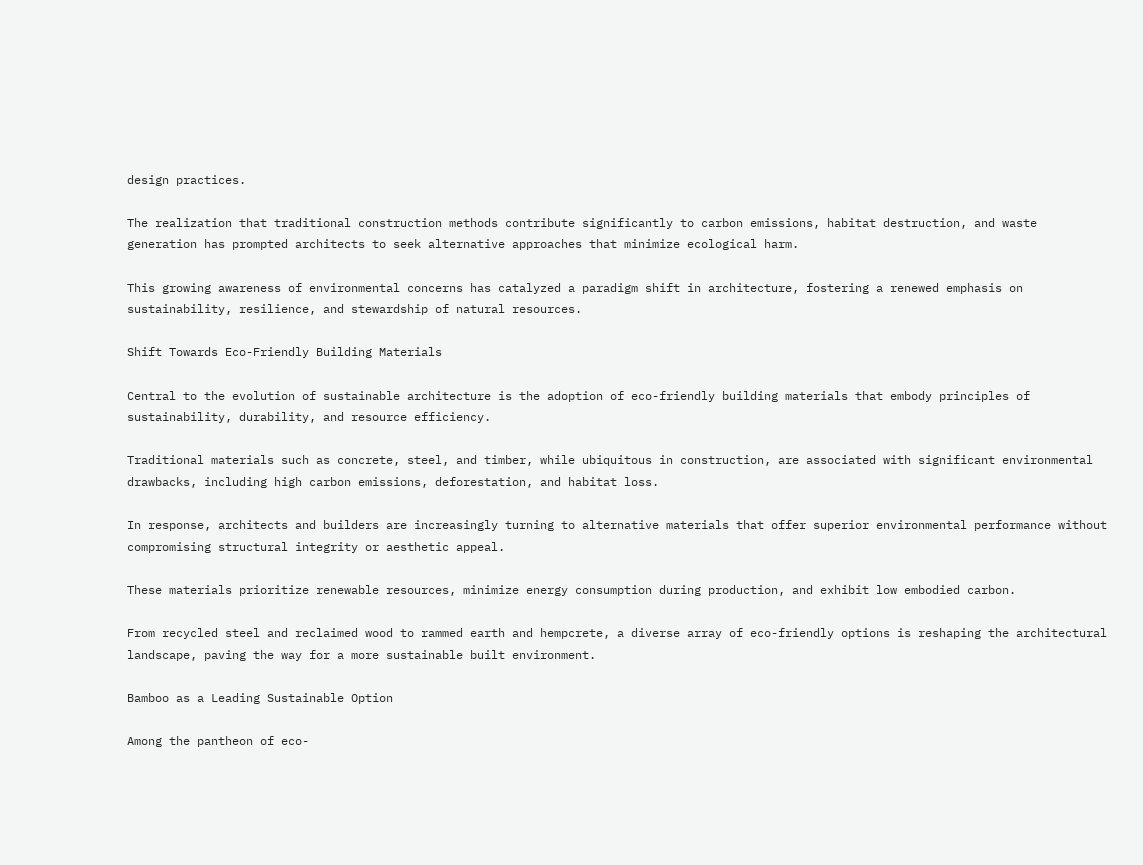design practices.

The realization that traditional construction methods contribute significantly to carbon emissions, habitat destruction, and waste generation has prompted architects to seek alternative approaches that minimize ecological harm.

This growing awareness of environmental concerns has catalyzed a paradigm shift in architecture, fostering a renewed emphasis on sustainability, resilience, and stewardship of natural resources.

Shift Towards Eco-Friendly Building Materials

Central to the evolution of sustainable architecture is the adoption of eco-friendly building materials that embody principles of sustainability, durability, and resource efficiency.

Traditional materials such as concrete, steel, and timber, while ubiquitous in construction, are associated with significant environmental drawbacks, including high carbon emissions, deforestation, and habitat loss.

In response, architects and builders are increasingly turning to alternative materials that offer superior environmental performance without compromising structural integrity or aesthetic appeal.

These materials prioritize renewable resources, minimize energy consumption during production, and exhibit low embodied carbon.

From recycled steel and reclaimed wood to rammed earth and hempcrete, a diverse array of eco-friendly options is reshaping the architectural landscape, paving the way for a more sustainable built environment.

Bamboo as a Leading Sustainable Option

Among the pantheon of eco-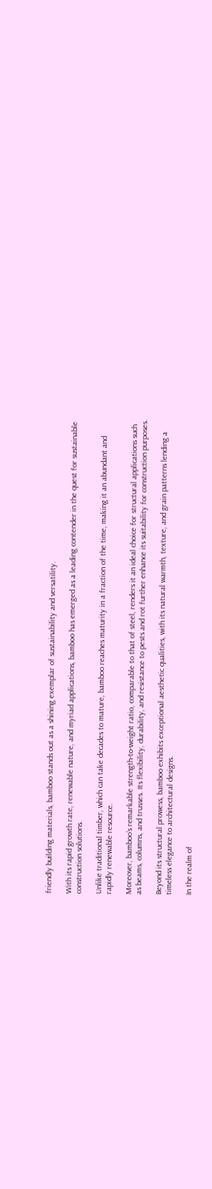friendly building materials, bamboo stands out as a shining exemplar of sustainability and versatility.

With its rapid growth rate, renewable nature, and myriad applications, bamboo has emerged as a leading contender in the quest for sustainable construction solutions.

Unlike traditional timber, which can take decades to mature, bamboo reaches maturity in a fraction of the time, making it an abundant and rapidly renewable resource.

Moreover, bamboo’s remarkable strength-to-weight ratio, comparable to that of steel, renders it an ideal choice for structural applications such as beams, columns, and trusses. Its flexibility, durability, and resistance to pests and rot further enhance its suitability for construction purposes.

Beyond its structural prowess, bamboo exhibits exceptional aesthetic qualities, with its natural warmth, texture, and grain patterns lending a timeless elegance to architectural designs.

In the realm of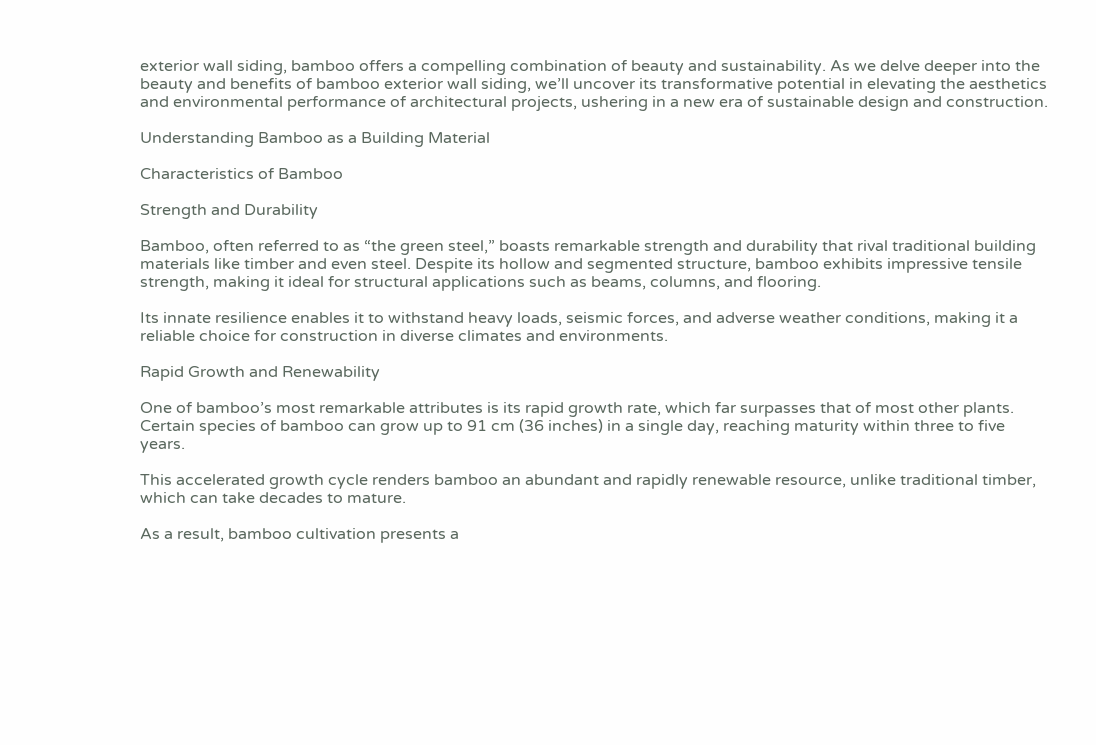exterior wall siding, bamboo offers a compelling combination of beauty and sustainability. As we delve deeper into the beauty and benefits of bamboo exterior wall siding, we’ll uncover its transformative potential in elevating the aesthetics and environmental performance of architectural projects, ushering in a new era of sustainable design and construction.

Understanding Bamboo as a Building Material

Characteristics of Bamboo

Strength and Durability

Bamboo, often referred to as “the green steel,” boasts remarkable strength and durability that rival traditional building materials like timber and even steel. Despite its hollow and segmented structure, bamboo exhibits impressive tensile strength, making it ideal for structural applications such as beams, columns, and flooring.

Its innate resilience enables it to withstand heavy loads, seismic forces, and adverse weather conditions, making it a reliable choice for construction in diverse climates and environments.

Rapid Growth and Renewability

One of bamboo’s most remarkable attributes is its rapid growth rate, which far surpasses that of most other plants. Certain species of bamboo can grow up to 91 cm (36 inches) in a single day, reaching maturity within three to five years.

This accelerated growth cycle renders bamboo an abundant and rapidly renewable resource, unlike traditional timber, which can take decades to mature.

As a result, bamboo cultivation presents a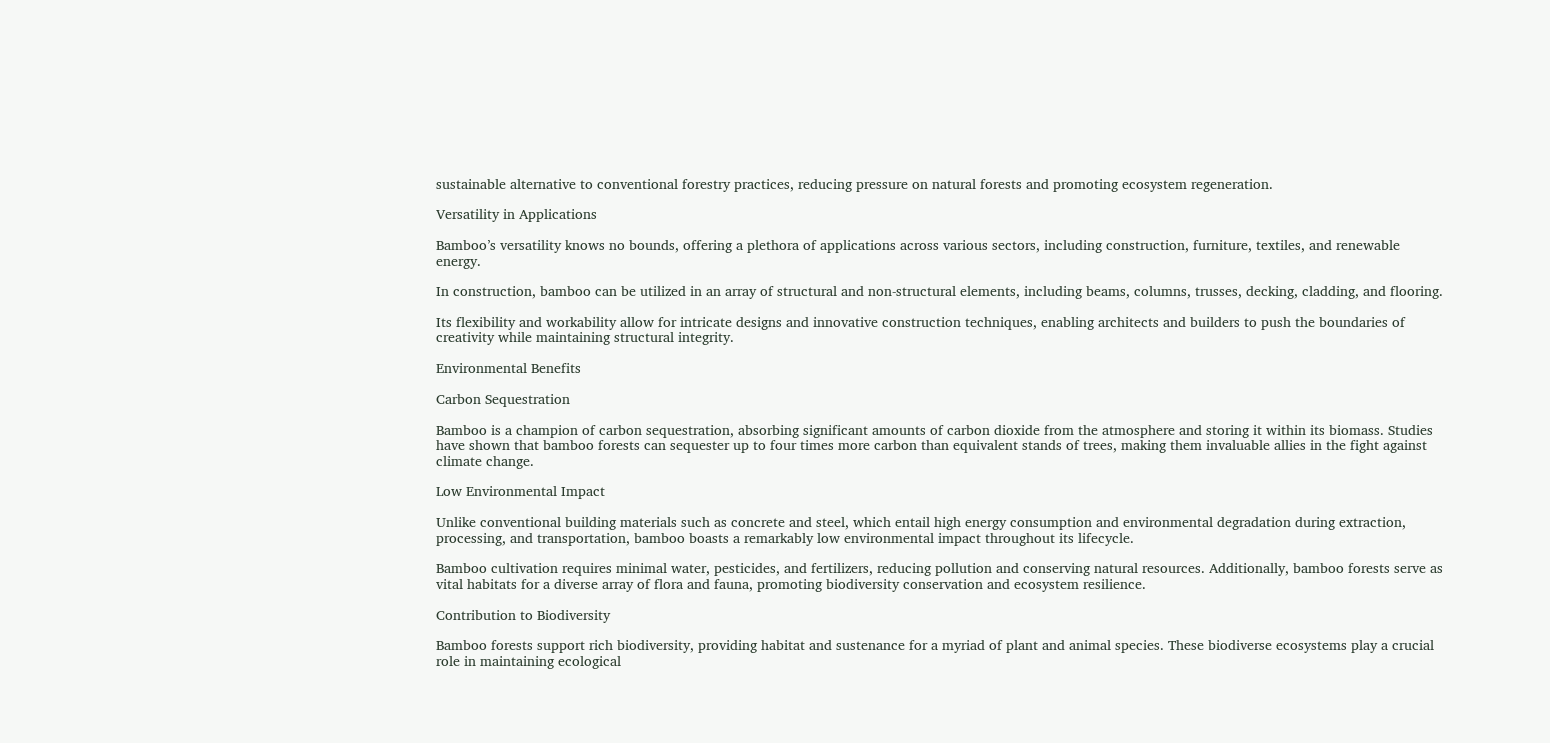sustainable alternative to conventional forestry practices, reducing pressure on natural forests and promoting ecosystem regeneration.

Versatility in Applications

Bamboo’s versatility knows no bounds, offering a plethora of applications across various sectors, including construction, furniture, textiles, and renewable energy.

In construction, bamboo can be utilized in an array of structural and non-structural elements, including beams, columns, trusses, decking, cladding, and flooring.

Its flexibility and workability allow for intricate designs and innovative construction techniques, enabling architects and builders to push the boundaries of creativity while maintaining structural integrity.

Environmental Benefits

Carbon Sequestration

Bamboo is a champion of carbon sequestration, absorbing significant amounts of carbon dioxide from the atmosphere and storing it within its biomass. Studies have shown that bamboo forests can sequester up to four times more carbon than equivalent stands of trees, making them invaluable allies in the fight against climate change.

Low Environmental Impact

Unlike conventional building materials such as concrete and steel, which entail high energy consumption and environmental degradation during extraction, processing, and transportation, bamboo boasts a remarkably low environmental impact throughout its lifecycle.

Bamboo cultivation requires minimal water, pesticides, and fertilizers, reducing pollution and conserving natural resources. Additionally, bamboo forests serve as vital habitats for a diverse array of flora and fauna, promoting biodiversity conservation and ecosystem resilience.

Contribution to Biodiversity

Bamboo forests support rich biodiversity, providing habitat and sustenance for a myriad of plant and animal species. These biodiverse ecosystems play a crucial role in maintaining ecological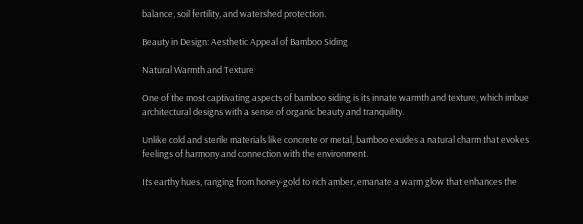balance, soil fertility, and watershed protection.

Beauty in Design: Aesthetic Appeal of Bamboo Siding

Natural Warmth and Texture

One of the most captivating aspects of bamboo siding is its innate warmth and texture, which imbue architectural designs with a sense of organic beauty and tranquility.

Unlike cold and sterile materials like concrete or metal, bamboo exudes a natural charm that evokes feelings of harmony and connection with the environment.

Its earthy hues, ranging from honey-gold to rich amber, emanate a warm glow that enhances the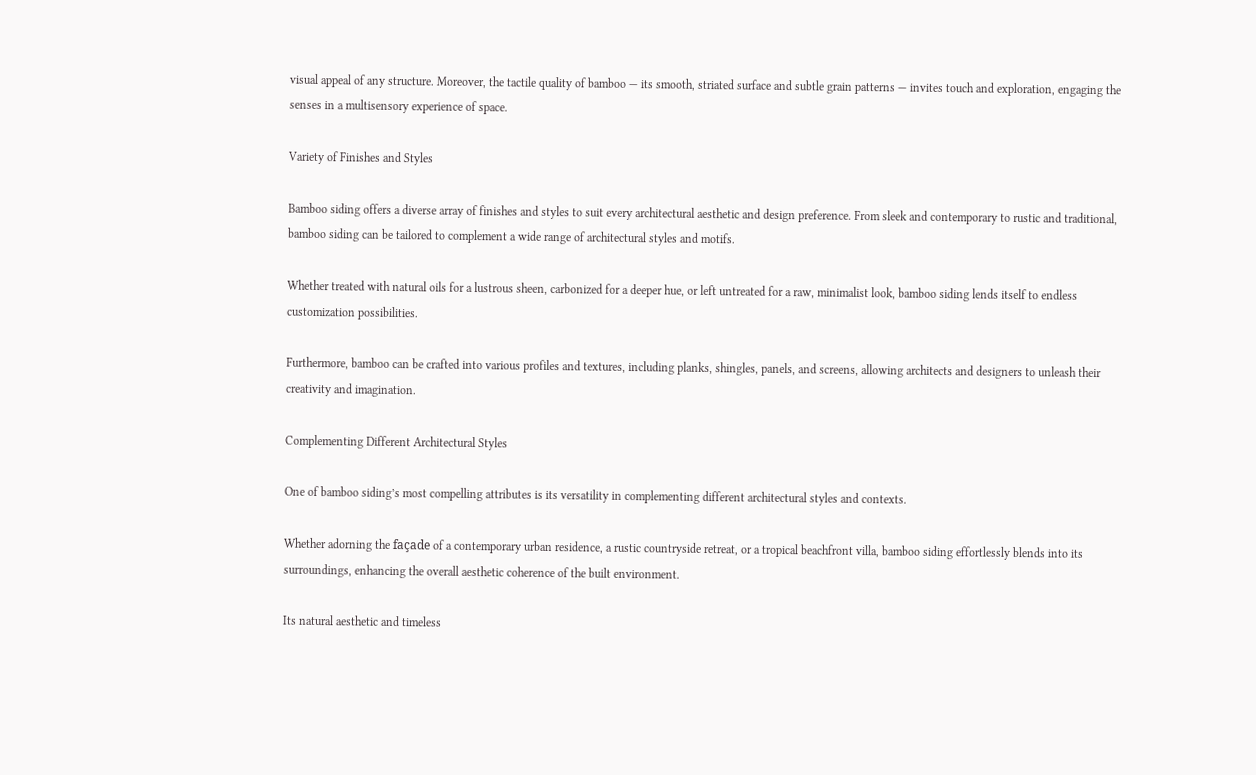visual appeal of any structure. Moreover, the tactile quality of bamboo — its smooth, striated surface and subtle grain patterns — invites touch and exploration, engaging the senses in a multisensory experience of space.

Variety of Finishes and Styles

Bamboo siding offers a diverse array of finishes and styles to suit every architectural aesthetic and design preference. From sleek and contemporary to rustic and traditional, bamboo siding can be tailored to complement a wide range of architectural styles and motifs.

Whether treated with natural oils for a lustrous sheen, carbonized for a deeper hue, or left untreated for a raw, minimalist look, bamboo siding lends itself to endless customization possibilities.

Furthermore, bamboo can be crafted into various profiles and textures, including planks, shingles, panels, and screens, allowing architects and designers to unleash their creativity and imagination.

Complementing Different Architectural Styles

One of bamboo siding’s most compelling attributes is its versatility in complementing different architectural styles and contexts.

Whether adorning the façade of a contemporary urban residence, a rustic countryside retreat, or a tropical beachfront villa, bamboo siding effortlessly blends into its surroundings, enhancing the overall aesthetic coherence of the built environment.

Its natural aesthetic and timeless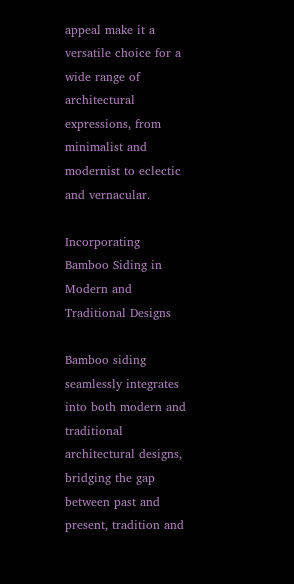appeal make it a versatile choice for a wide range of architectural expressions, from minimalist and modernist to eclectic and vernacular.

Incorporating Bamboo Siding in Modern and Traditional Designs

Bamboo siding seamlessly integrates into both modern and traditional architectural designs, bridging the gap between past and present, tradition and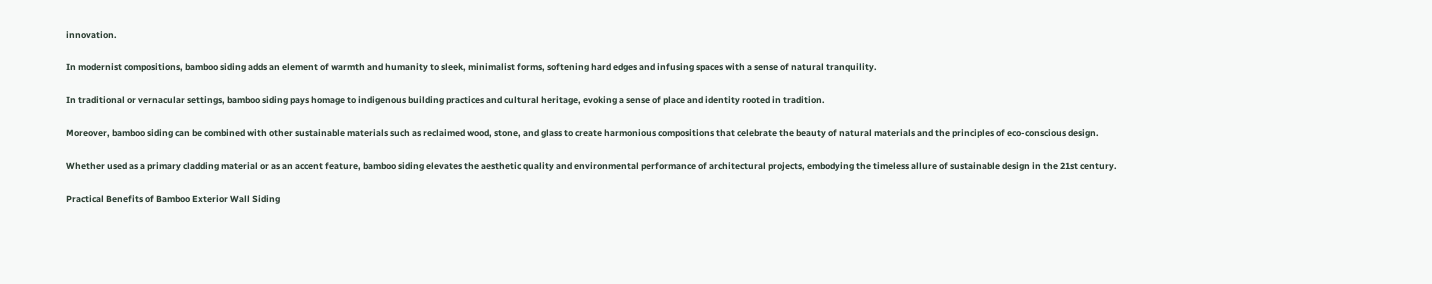innovation.

In modernist compositions, bamboo siding adds an element of warmth and humanity to sleek, minimalist forms, softening hard edges and infusing spaces with a sense of natural tranquility.

In traditional or vernacular settings, bamboo siding pays homage to indigenous building practices and cultural heritage, evoking a sense of place and identity rooted in tradition.

Moreover, bamboo siding can be combined with other sustainable materials such as reclaimed wood, stone, and glass to create harmonious compositions that celebrate the beauty of natural materials and the principles of eco-conscious design.

Whether used as a primary cladding material or as an accent feature, bamboo siding elevates the aesthetic quality and environmental performance of architectural projects, embodying the timeless allure of sustainable design in the 21st century.

Practical Benefits of Bamboo Exterior Wall Siding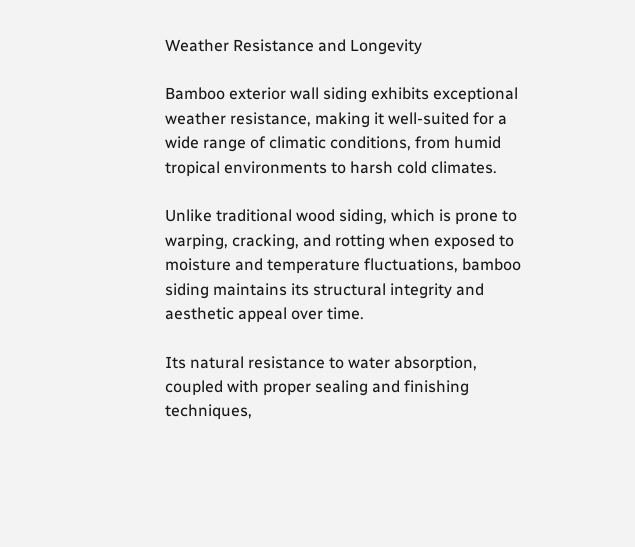Weather Resistance and Longevity

Bamboo exterior wall siding exhibits exceptional weather resistance, making it well-suited for a wide range of climatic conditions, from humid tropical environments to harsh cold climates.

Unlike traditional wood siding, which is prone to warping, cracking, and rotting when exposed to moisture and temperature fluctuations, bamboo siding maintains its structural integrity and aesthetic appeal over time.

Its natural resistance to water absorption, coupled with proper sealing and finishing techniques,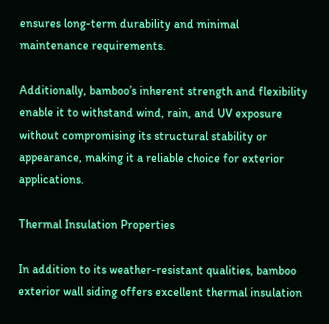ensures long-term durability and minimal maintenance requirements.

Additionally, bamboo’s inherent strength and flexibility enable it to withstand wind, rain, and UV exposure without compromising its structural stability or appearance, making it a reliable choice for exterior applications.

Thermal Insulation Properties

In addition to its weather-resistant qualities, bamboo exterior wall siding offers excellent thermal insulation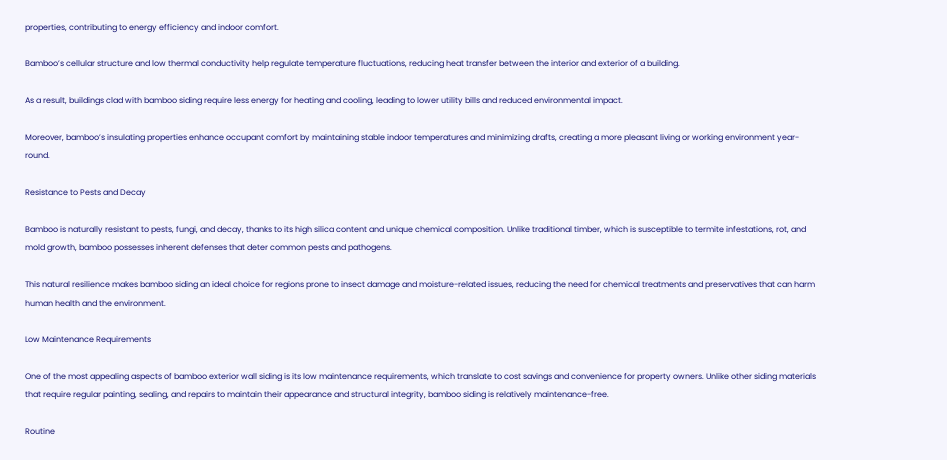properties, contributing to energy efficiency and indoor comfort.

Bamboo’s cellular structure and low thermal conductivity help regulate temperature fluctuations, reducing heat transfer between the interior and exterior of a building.

As a result, buildings clad with bamboo siding require less energy for heating and cooling, leading to lower utility bills and reduced environmental impact.

Moreover, bamboo’s insulating properties enhance occupant comfort by maintaining stable indoor temperatures and minimizing drafts, creating a more pleasant living or working environment year-round.

Resistance to Pests and Decay

Bamboo is naturally resistant to pests, fungi, and decay, thanks to its high silica content and unique chemical composition. Unlike traditional timber, which is susceptible to termite infestations, rot, and mold growth, bamboo possesses inherent defenses that deter common pests and pathogens.

This natural resilience makes bamboo siding an ideal choice for regions prone to insect damage and moisture-related issues, reducing the need for chemical treatments and preservatives that can harm human health and the environment.

Low Maintenance Requirements

One of the most appealing aspects of bamboo exterior wall siding is its low maintenance requirements, which translate to cost savings and convenience for property owners. Unlike other siding materials that require regular painting, sealing, and repairs to maintain their appearance and structural integrity, bamboo siding is relatively maintenance-free.

Routine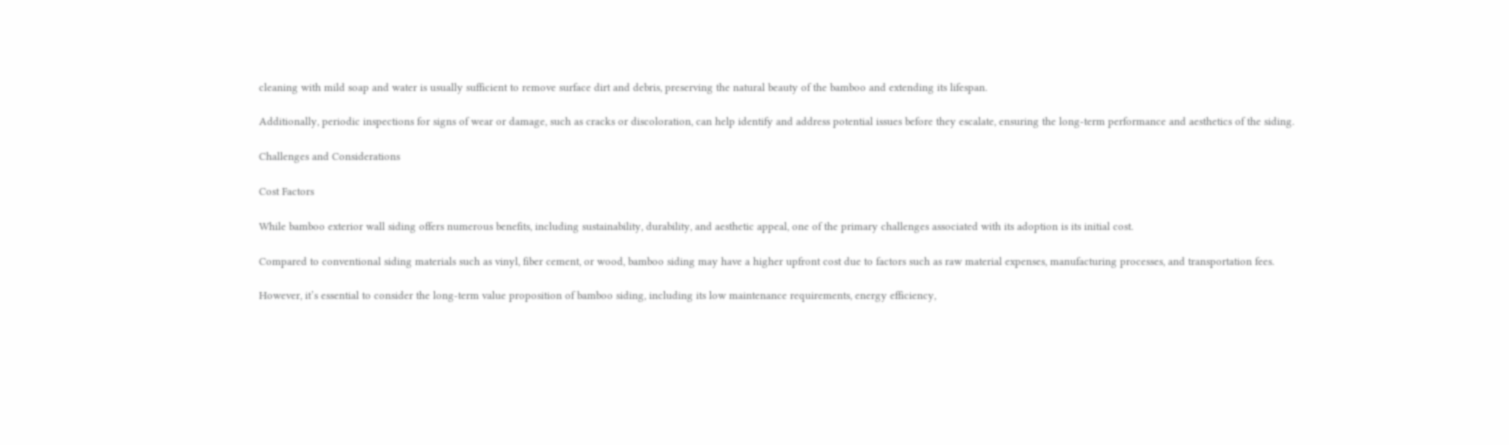cleaning with mild soap and water is usually sufficient to remove surface dirt and debris, preserving the natural beauty of the bamboo and extending its lifespan.

Additionally, periodic inspections for signs of wear or damage, such as cracks or discoloration, can help identify and address potential issues before they escalate, ensuring the long-term performance and aesthetics of the siding.

Challenges and Considerations

Cost Factors

While bamboo exterior wall siding offers numerous benefits, including sustainability, durability, and aesthetic appeal, one of the primary challenges associated with its adoption is its initial cost.

Compared to conventional siding materials such as vinyl, fiber cement, or wood, bamboo siding may have a higher upfront cost due to factors such as raw material expenses, manufacturing processes, and transportation fees.

However, it’s essential to consider the long-term value proposition of bamboo siding, including its low maintenance requirements, energy efficiency,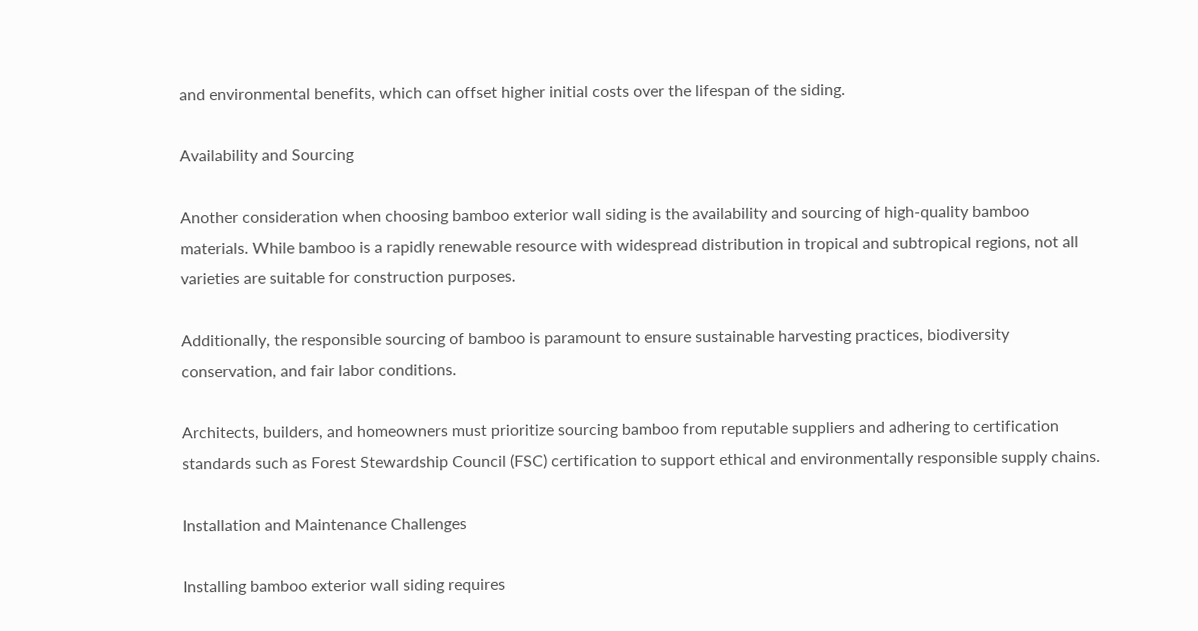and environmental benefits, which can offset higher initial costs over the lifespan of the siding.

Availability and Sourcing

Another consideration when choosing bamboo exterior wall siding is the availability and sourcing of high-quality bamboo materials. While bamboo is a rapidly renewable resource with widespread distribution in tropical and subtropical regions, not all varieties are suitable for construction purposes.

Additionally, the responsible sourcing of bamboo is paramount to ensure sustainable harvesting practices, biodiversity conservation, and fair labor conditions.

Architects, builders, and homeowners must prioritize sourcing bamboo from reputable suppliers and adhering to certification standards such as Forest Stewardship Council (FSC) certification to support ethical and environmentally responsible supply chains.

Installation and Maintenance Challenges

Installing bamboo exterior wall siding requires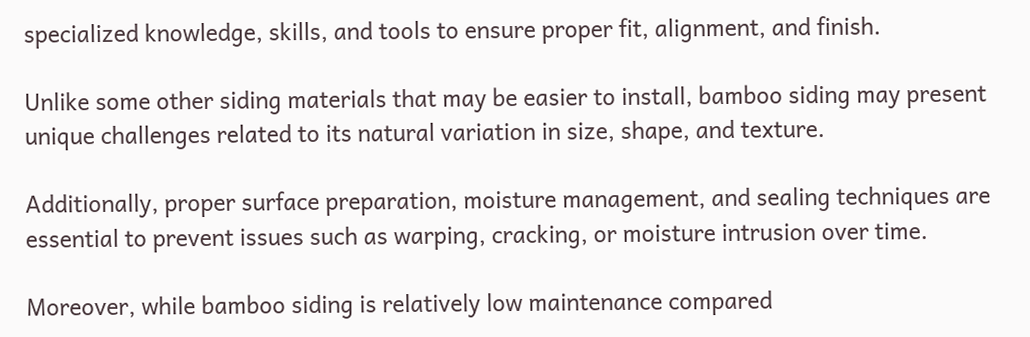specialized knowledge, skills, and tools to ensure proper fit, alignment, and finish.

Unlike some other siding materials that may be easier to install, bamboo siding may present unique challenges related to its natural variation in size, shape, and texture.

Additionally, proper surface preparation, moisture management, and sealing techniques are essential to prevent issues such as warping, cracking, or moisture intrusion over time.

Moreover, while bamboo siding is relatively low maintenance compared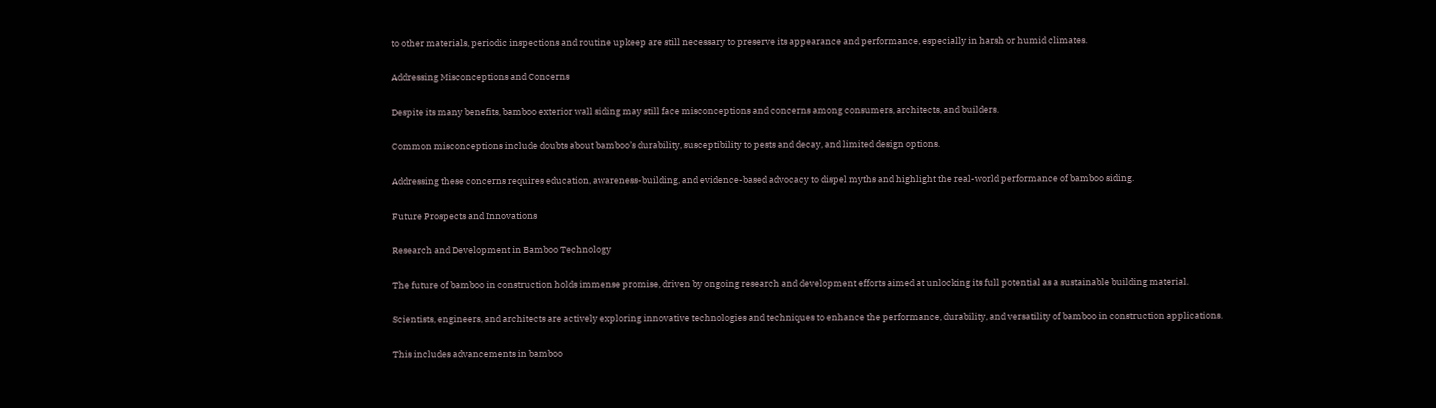to other materials, periodic inspections and routine upkeep are still necessary to preserve its appearance and performance, especially in harsh or humid climates.

Addressing Misconceptions and Concerns

Despite its many benefits, bamboo exterior wall siding may still face misconceptions and concerns among consumers, architects, and builders.

Common misconceptions include doubts about bamboo’s durability, susceptibility to pests and decay, and limited design options.

Addressing these concerns requires education, awareness-building, and evidence-based advocacy to dispel myths and highlight the real-world performance of bamboo siding.

Future Prospects and Innovations

Research and Development in Bamboo Technology

The future of bamboo in construction holds immense promise, driven by ongoing research and development efforts aimed at unlocking its full potential as a sustainable building material.

Scientists, engineers, and architects are actively exploring innovative technologies and techniques to enhance the performance, durability, and versatility of bamboo in construction applications.

This includes advancements in bamboo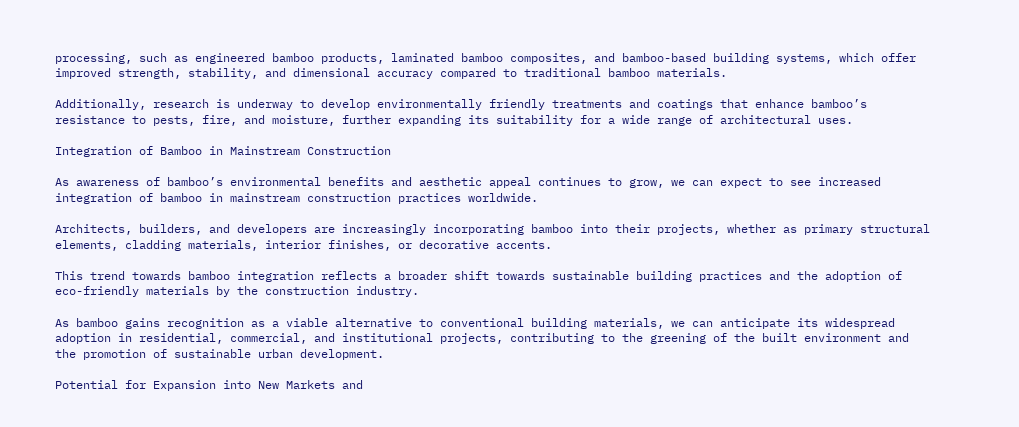processing, such as engineered bamboo products, laminated bamboo composites, and bamboo-based building systems, which offer improved strength, stability, and dimensional accuracy compared to traditional bamboo materials.

Additionally, research is underway to develop environmentally friendly treatments and coatings that enhance bamboo’s resistance to pests, fire, and moisture, further expanding its suitability for a wide range of architectural uses.

Integration of Bamboo in Mainstream Construction

As awareness of bamboo’s environmental benefits and aesthetic appeal continues to grow, we can expect to see increased integration of bamboo in mainstream construction practices worldwide.

Architects, builders, and developers are increasingly incorporating bamboo into their projects, whether as primary structural elements, cladding materials, interior finishes, or decorative accents.

This trend towards bamboo integration reflects a broader shift towards sustainable building practices and the adoption of eco-friendly materials by the construction industry.

As bamboo gains recognition as a viable alternative to conventional building materials, we can anticipate its widespread adoption in residential, commercial, and institutional projects, contributing to the greening of the built environment and the promotion of sustainable urban development.

Potential for Expansion into New Markets and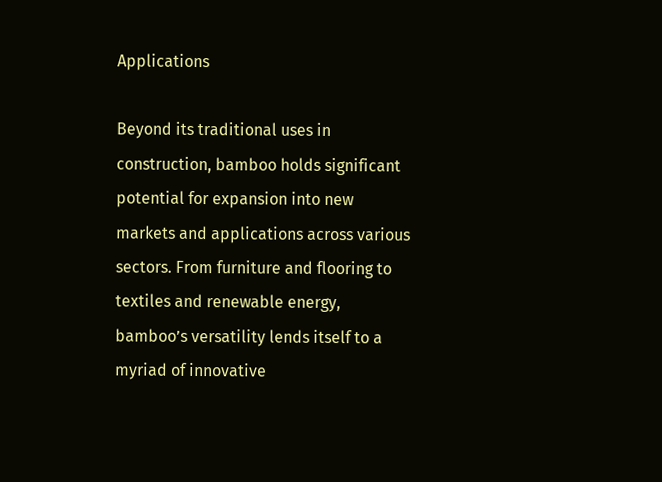Applications

Beyond its traditional uses in construction, bamboo holds significant potential for expansion into new markets and applications across various sectors. From furniture and flooring to textiles and renewable energy, bamboo’s versatility lends itself to a myriad of innovative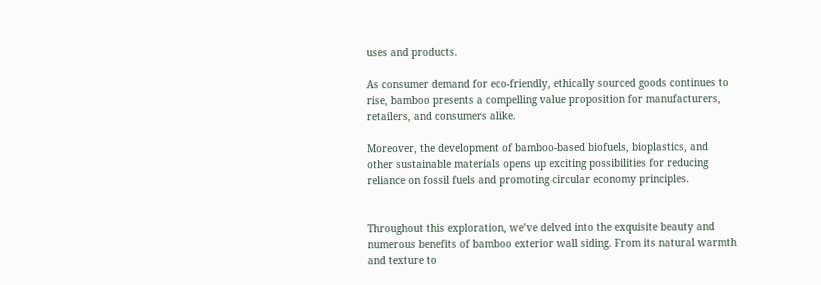uses and products.

As consumer demand for eco-friendly, ethically sourced goods continues to rise, bamboo presents a compelling value proposition for manufacturers, retailers, and consumers alike.

Moreover, the development of bamboo-based biofuels, bioplastics, and other sustainable materials opens up exciting possibilities for reducing reliance on fossil fuels and promoting circular economy principles.


Throughout this exploration, we’ve delved into the exquisite beauty and numerous benefits of bamboo exterior wall siding. From its natural warmth and texture to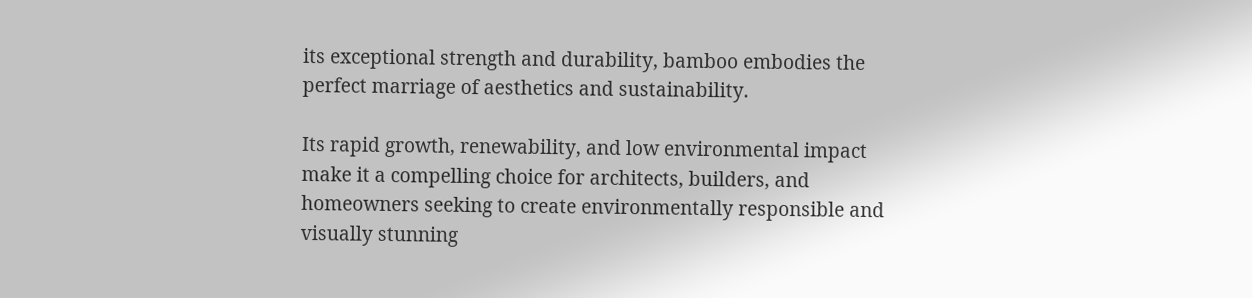its exceptional strength and durability, bamboo embodies the perfect marriage of aesthetics and sustainability.

Its rapid growth, renewability, and low environmental impact make it a compelling choice for architects, builders, and homeowners seeking to create environmentally responsible and visually stunning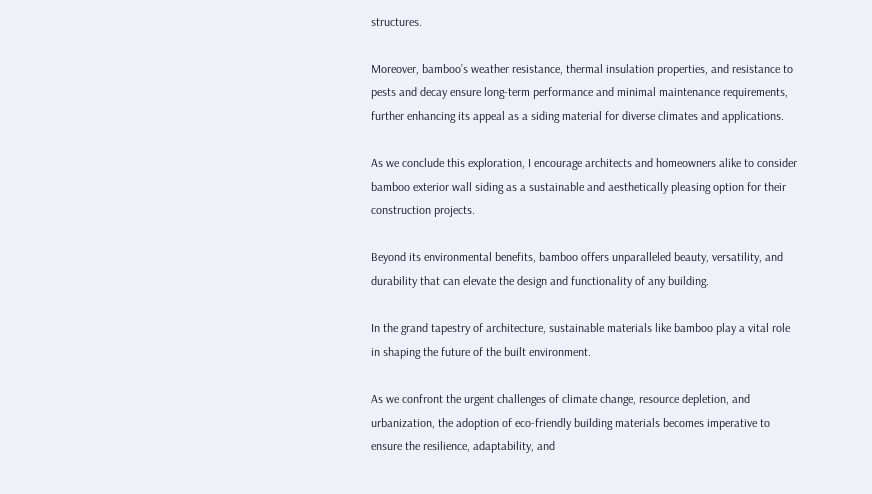structures.

Moreover, bamboo’s weather resistance, thermal insulation properties, and resistance to pests and decay ensure long-term performance and minimal maintenance requirements, further enhancing its appeal as a siding material for diverse climates and applications.

As we conclude this exploration, I encourage architects and homeowners alike to consider bamboo exterior wall siding as a sustainable and aesthetically pleasing option for their construction projects.

Beyond its environmental benefits, bamboo offers unparalleled beauty, versatility, and durability that can elevate the design and functionality of any building.

In the grand tapestry of architecture, sustainable materials like bamboo play a vital role in shaping the future of the built environment.

As we confront the urgent challenges of climate change, resource depletion, and urbanization, the adoption of eco-friendly building materials becomes imperative to ensure the resilience, adaptability, and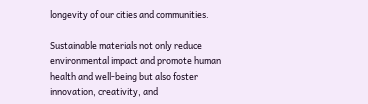longevity of our cities and communities.

Sustainable materials not only reduce environmental impact and promote human health and well-being but also foster innovation, creativity, and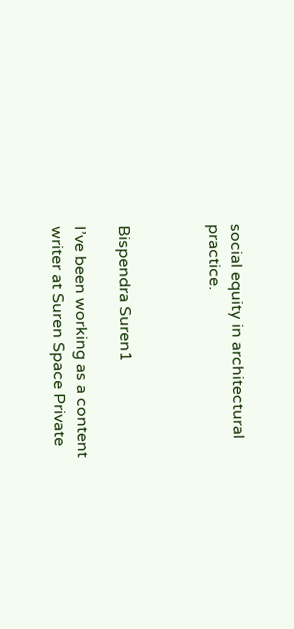social equity in architectural practice.



Bispendra Suren1

I’ve been working as a content writer at Suren Space Private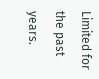Limited for the past years.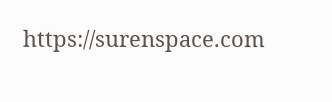https://surenspace.com